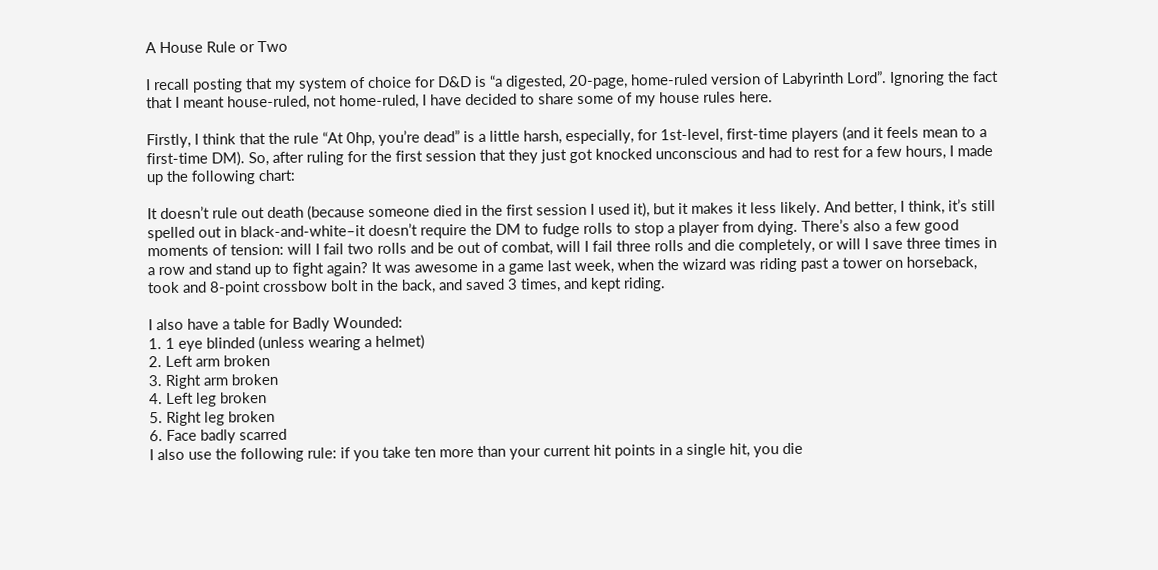A House Rule or Two

I recall posting that my system of choice for D&D is “a digested, 20-page, home-ruled version of Labyrinth Lord”. Ignoring the fact that I meant house-ruled, not home-ruled, I have decided to share some of my house rules here.

Firstly, I think that the rule “At 0hp, you’re dead” is a little harsh, especially, for 1st-level, first-time players (and it feels mean to a first-time DM). So, after ruling for the first session that they just got knocked unconscious and had to rest for a few hours, I made up the following chart:

It doesn’t rule out death (because someone died in the first session I used it), but it makes it less likely. And better, I think, it’s still spelled out in black-and-white–it doesn’t require the DM to fudge rolls to stop a player from dying. There’s also a few good moments of tension: will I fail two rolls and be out of combat, will I fail three rolls and die completely, or will I save three times in a row and stand up to fight again? It was awesome in a game last week, when the wizard was riding past a tower on horseback, took and 8-point crossbow bolt in the back, and saved 3 times, and kept riding.

I also have a table for Badly Wounded:
1. 1 eye blinded (unless wearing a helmet)
2. Left arm broken
3. Right arm broken
4. Left leg broken
5. Right leg broken
6. Face badly scarred
I also use the following rule: if you take ten more than your current hit points in a single hit, you die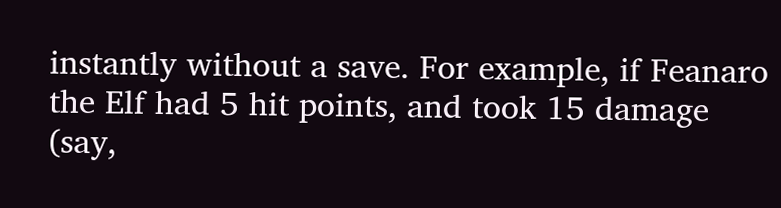instantly without a save. For example, if Feanaro the Elf had 5 hit points, and took 15 damage (say,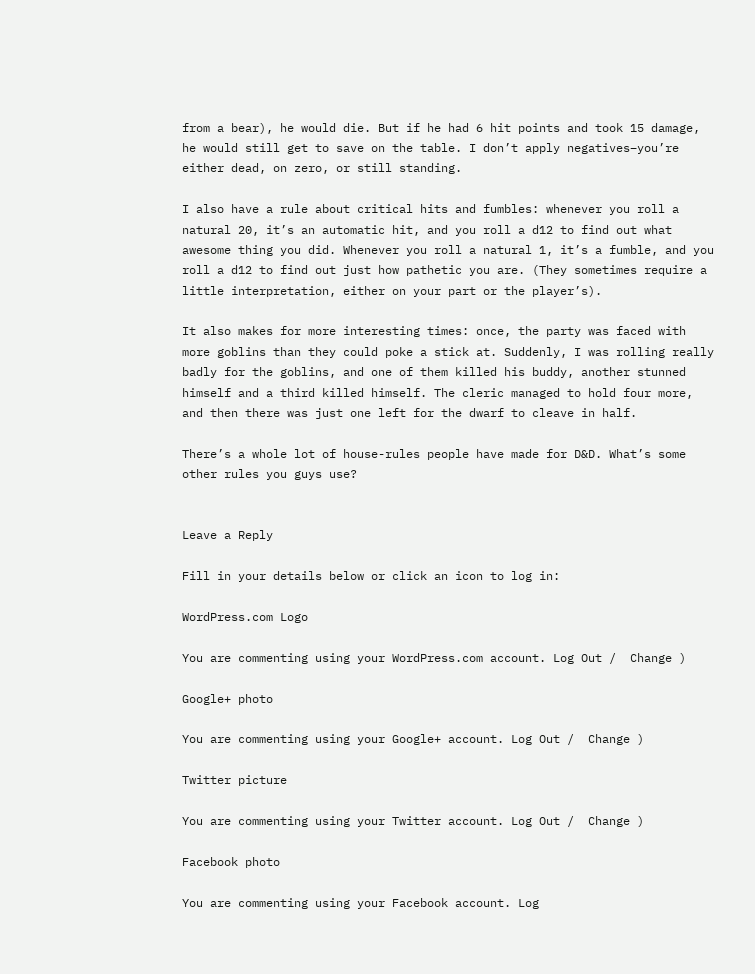from a bear), he would die. But if he had 6 hit points and took 15 damage, he would still get to save on the table. I don’t apply negatives–you’re either dead, on zero, or still standing.

I also have a rule about critical hits and fumbles: whenever you roll a natural 20, it’s an automatic hit, and you roll a d12 to find out what awesome thing you did. Whenever you roll a natural 1, it’s a fumble, and you roll a d12 to find out just how pathetic you are. (They sometimes require a little interpretation, either on your part or the player’s).

It also makes for more interesting times: once, the party was faced with more goblins than they could poke a stick at. Suddenly, I was rolling really badly for the goblins, and one of them killed his buddy, another stunned himself and a third killed himself. The cleric managed to hold four more, and then there was just one left for the dwarf to cleave in half.

There’s a whole lot of house-rules people have made for D&D. What’s some other rules you guys use?


Leave a Reply

Fill in your details below or click an icon to log in:

WordPress.com Logo

You are commenting using your WordPress.com account. Log Out /  Change )

Google+ photo

You are commenting using your Google+ account. Log Out /  Change )

Twitter picture

You are commenting using your Twitter account. Log Out /  Change )

Facebook photo

You are commenting using your Facebook account. Log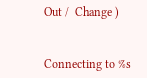Out /  Change )


Connecting to %s